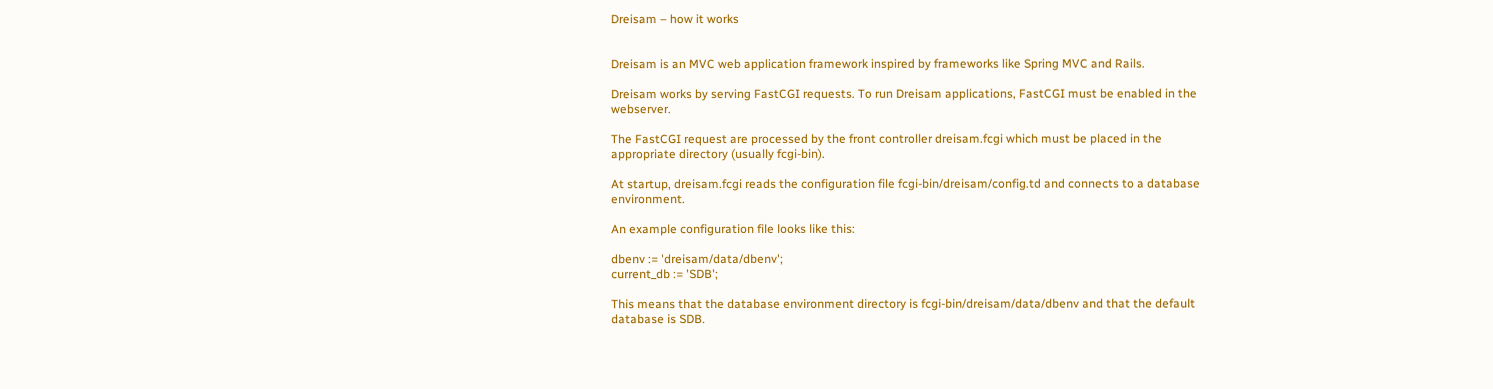Dreisam – how it works


Dreisam is an MVC web application framework inspired by frameworks like Spring MVC and Rails.

Dreisam works by serving FastCGI requests. To run Dreisam applications, FastCGI must be enabled in the webserver.

The FastCGI request are processed by the front controller dreisam.fcgi which must be placed in the appropriate directory (usually fcgi-bin).

At startup, dreisam.fcgi reads the configuration file fcgi-bin/dreisam/config.td and connects to a database environment.

An example configuration file looks like this:

dbenv := 'dreisam/data/dbenv';
current_db := 'SDB';

This means that the database environment directory is fcgi-bin/dreisam/data/dbenv and that the default database is SDB.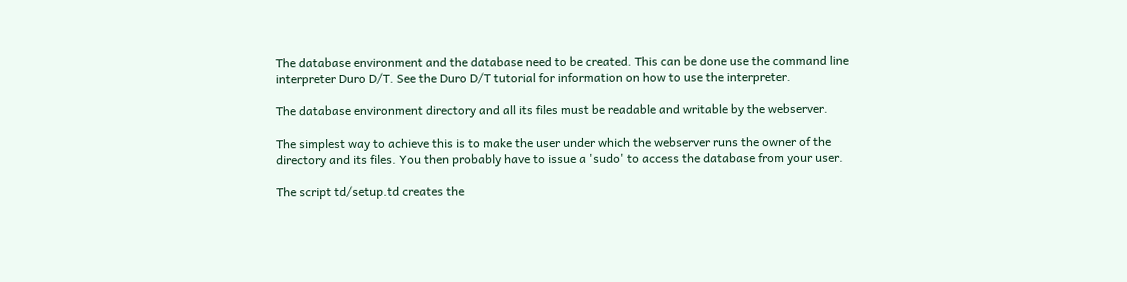The database environment and the database need to be created. This can be done use the command line interpreter Duro D/T. See the Duro D/T tutorial for information on how to use the interpreter.

The database environment directory and all its files must be readable and writable by the webserver.

The simplest way to achieve this is to make the user under which the webserver runs the owner of the directory and its files. You then probably have to issue a 'sudo' to access the database from your user.

The script td/setup.td creates the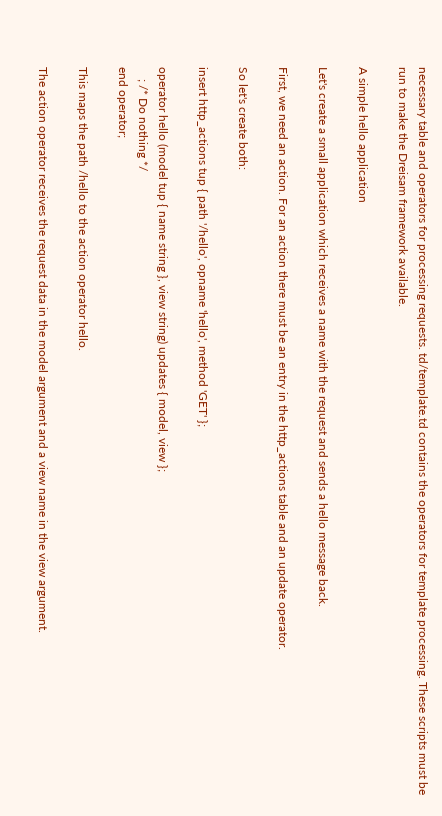necessary table and operators for processing requests. td/template.td contains the operators for template processing. These scripts must be run to make the Dreisam framework available.

A simple hello application

Let's create a small application which receives a name with the request and sends a hello message back.

First, we need an action. For an action there must be an entry in the http_actions table and an update operator.

So let's create both:

insert http_actions tup { path '/hello', opname 'hello', method 'GET' };

operator hello (model tup { name string }, view string) updates { model, view };
    ; /* Do nothing */
end operator;

This maps the path /hello to the action operator hello.

The action operator receives the request data in the model argument and a view name in the view argument.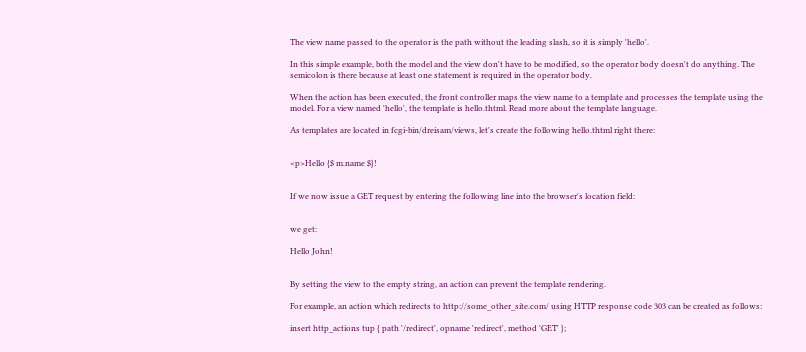The view name passed to the operator is the path without the leading slash, so it is simply 'hello'.

In this simple example, both the model and the view don't have to be modified, so the operator body doesn't do anything. The semicolon is there because at least one statement is required in the operator body.

When the action has been executed, the front controller maps the view name to a template and processes the template using the model. For a view named 'hello', the template is hello.thtml. Read more about the template language.

As templates are located in fcgi-bin/dreisam/views, let's create the following hello.thtml right there:


<p>Hello {$ m.name $}!


If we now issue a GET request by entering the following line into the browser's location field:


we get:

Hello John!


By setting the view to the empty string, an action can prevent the template rendering.

For example, an action which redirects to http://some_other_site.com/ using HTTP response code 303 can be created as follows:

insert http_actions tup { path '/redirect', opname 'redirect', method 'GET' };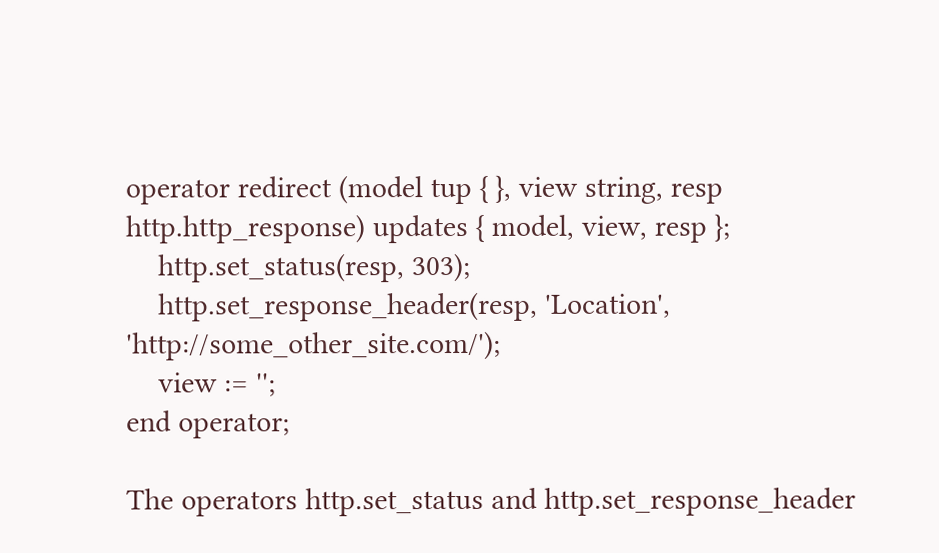operator redirect (model tup { }, view string, resp http.http_response) updates { model, view, resp };
    http.set_status(resp, 303);
    http.set_response_header(resp, 'Location', 'http://some_other_site.com/');
    view := '';
end operator;

The operators http.set_status and http.set_response_header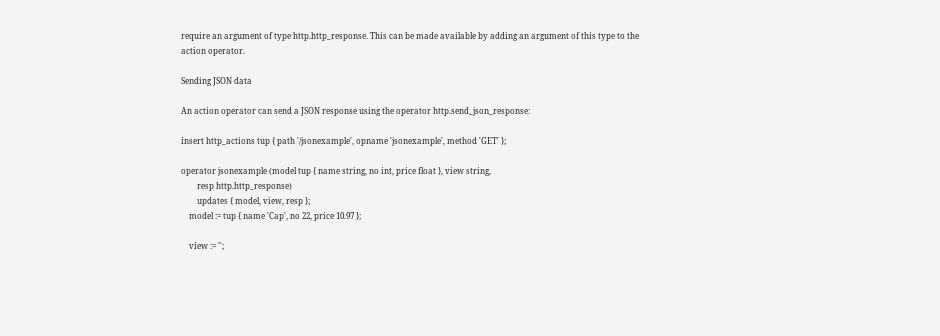require an argument of type http.http_response. This can be made available by adding an argument of this type to the action operator.

Sending JSON data

An action operator can send a JSON response using the operator http.send_json_response:

insert http_actions tup { path '/jsonexample', opname 'jsonexample', method 'GET' };

operator jsonexample (model tup { name string, no int, price float }, view string,
        resp http.http_response)
        updates { model, view, resp };
    model := tup { name 'Cap', no 22, price 10.97 };

    view := '';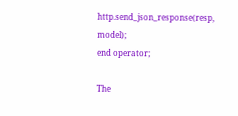http.send_json_response(resp, model);
end operator;

The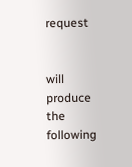request


will produce the following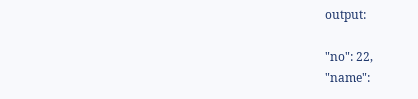output:

"no": 22,
"name":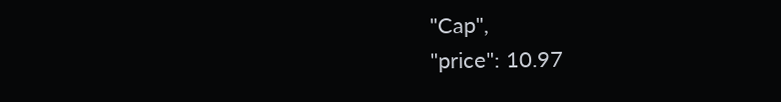"Cap",
"price": 10.97